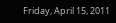Friday, April 15, 2011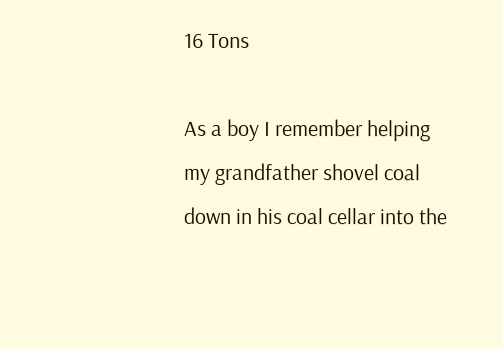16 Tons

As a boy I remember helping my grandfather shovel coal down in his coal cellar into the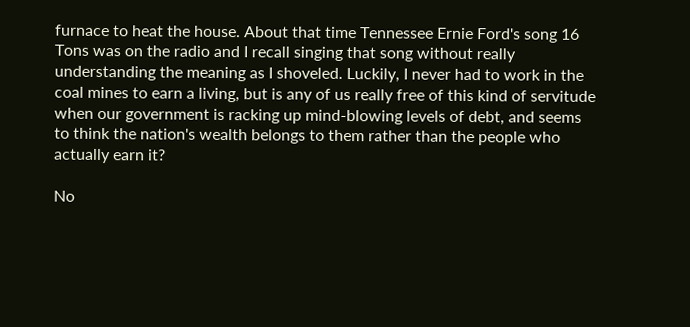furnace to heat the house. About that time Tennessee Ernie Ford's song 16 Tons was on the radio and I recall singing that song without really understanding the meaning as I shoveled. Luckily, I never had to work in the coal mines to earn a living, but is any of us really free of this kind of servitude when our government is racking up mind-blowing levels of debt, and seems to think the nation's wealth belongs to them rather than the people who actually earn it?

No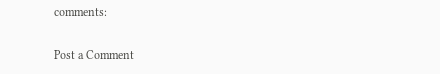comments:

Post a Comment